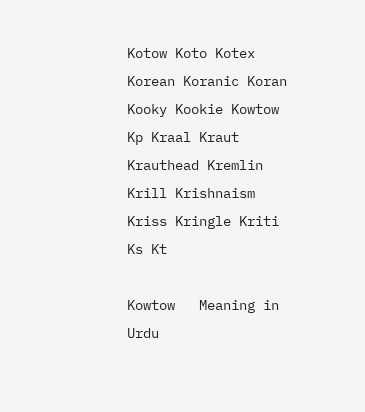Kotow Koto Kotex Korean Koranic Koran Kooky Kookie Kowtow Kp Kraal Kraut Krauthead Kremlin Krill Krishnaism Kriss Kringle Kriti Ks Kt

Kowtow   Meaning in Urdu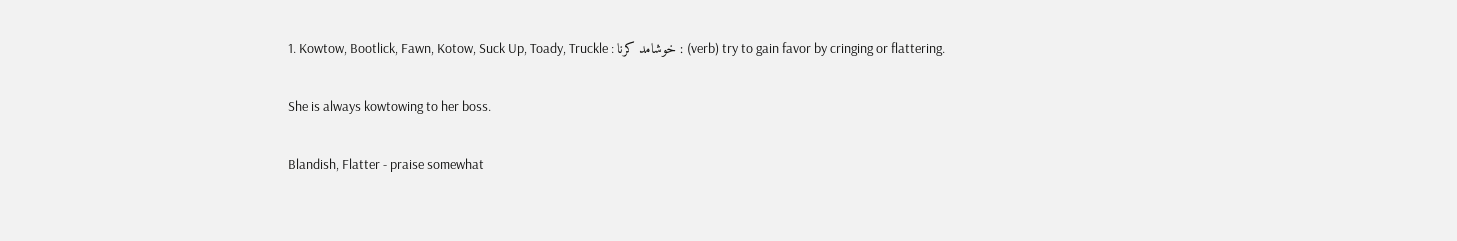1. Kowtow, Bootlick, Fawn, Kotow, Suck Up, Toady, Truckle : خوشامد کرنا : (verb) try to gain favor by cringing or flattering.

She is always kowtowing to her boss.

Blandish, Flatter - praise somewhat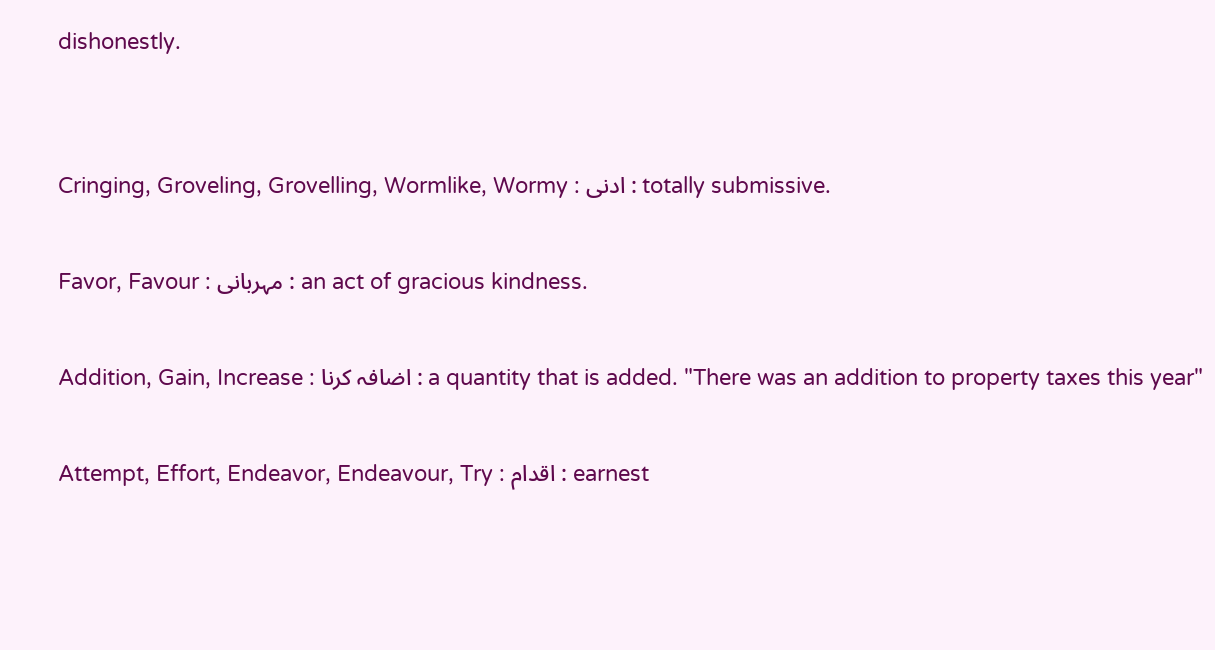dishonestly.


Cringing, Groveling, Grovelling, Wormlike, Wormy : ادنی : totally submissive.

Favor, Favour : مہربانی : an act of gracious kindness.

Addition, Gain, Increase : اضافہ کرنا : a quantity that is added. "There was an addition to property taxes this year"

Attempt, Effort, Endeavor, Endeavour, Try : اقدام : earnest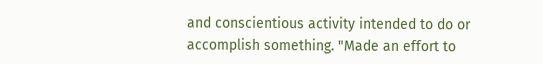and conscientious activity intended to do or accomplish something. "Made an effort to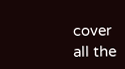cover all the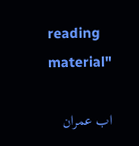reading material"

اب عمران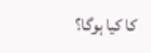کا کیا ہوگا؟